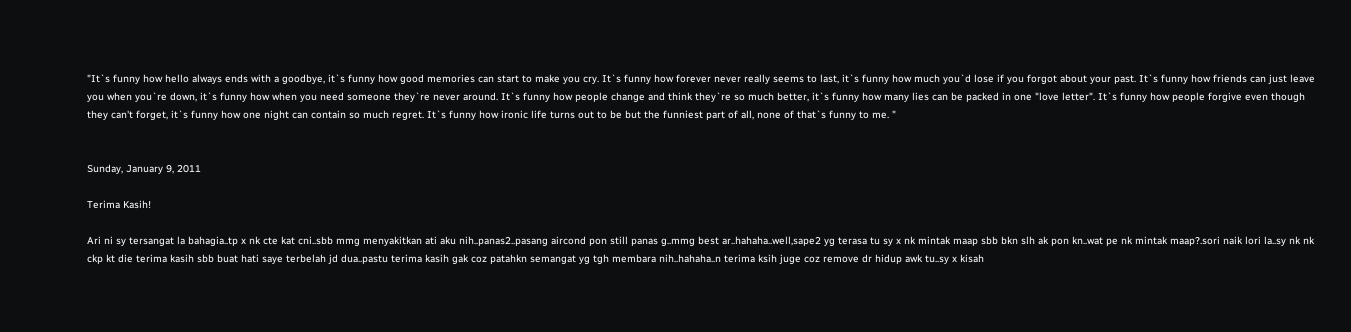"It`s funny how hello always ends with a goodbye, it`s funny how good memories can start to make you cry. It`s funny how forever never really seems to last, it`s funny how much you`d lose if you forgot about your past. It`s funny how friends can just leave you when you`re down, it`s funny how when you need someone they`re never around. It`s funny how people change and think they`re so much better, it`s funny how many lies can be packed in one "love letter". It`s funny how people forgive even though they can't forget, it`s funny how one night can contain so much regret. It`s funny how ironic life turns out to be but the funniest part of all, none of that`s funny to me. "


Sunday, January 9, 2011

Terima Kasih!

Ari ni sy tersangat la bahagia..tp x nk cte kat cni..sbb mmg menyakitkan ati aku nih..panas2..pasang aircond pon still panas g..mmg best ar..hahaha..well,sape2 yg terasa tu sy x nk mintak maap sbb bkn slh ak pon kn..wat pe nk mintak maap?.sori naik lori la..sy nk nk ckp kt die terima kasih sbb buat hati saye terbelah jd dua..pastu terima kasih gak coz patahkn semangat yg tgh membara nih..hahaha..n terima ksih juge coz remove dr hidup awk tu..sy x kisah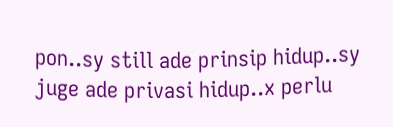pon..sy still ade prinsip hidup..sy juge ade privasi hidup..x perlu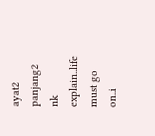ayat2 panjang2 nk explain..life must go on..i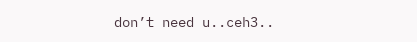don’t need u..ceh3..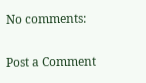No comments:

Post a Comment